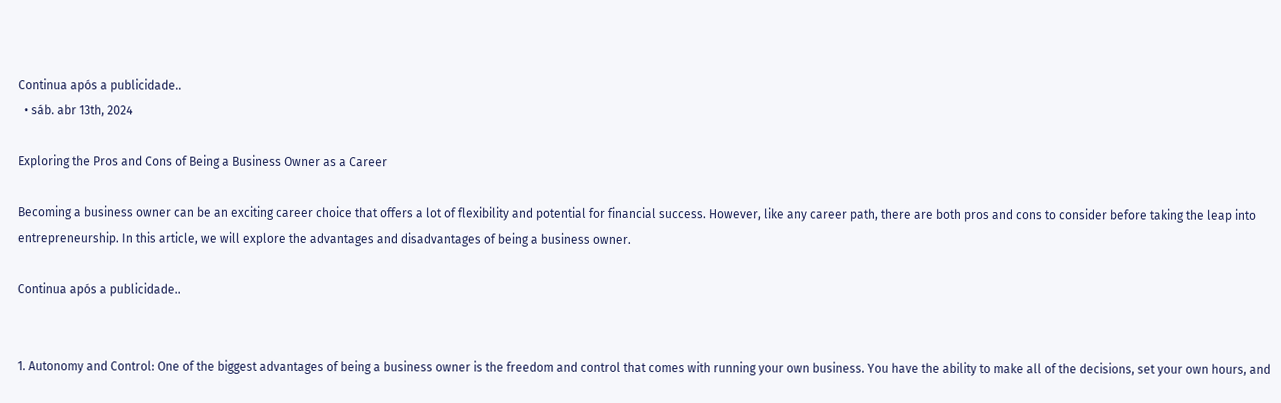Continua após a publicidade..
  • sáb. abr 13th, 2024

Exploring the Pros and Cons of Being a Business Owner as a Career

Becoming a business owner can be an exciting career choice that offers a lot of flexibility and potential for financial success. However, like any career path, there are both pros and cons to consider before taking the leap into entrepreneurship. In this article, we will explore the advantages and disadvantages of being a business owner.

Continua após a publicidade..


1. Autonomy and Control: One of the biggest advantages of being a business owner is the freedom and control that comes with running your own business. You have the ability to make all of the decisions, set your own hours, and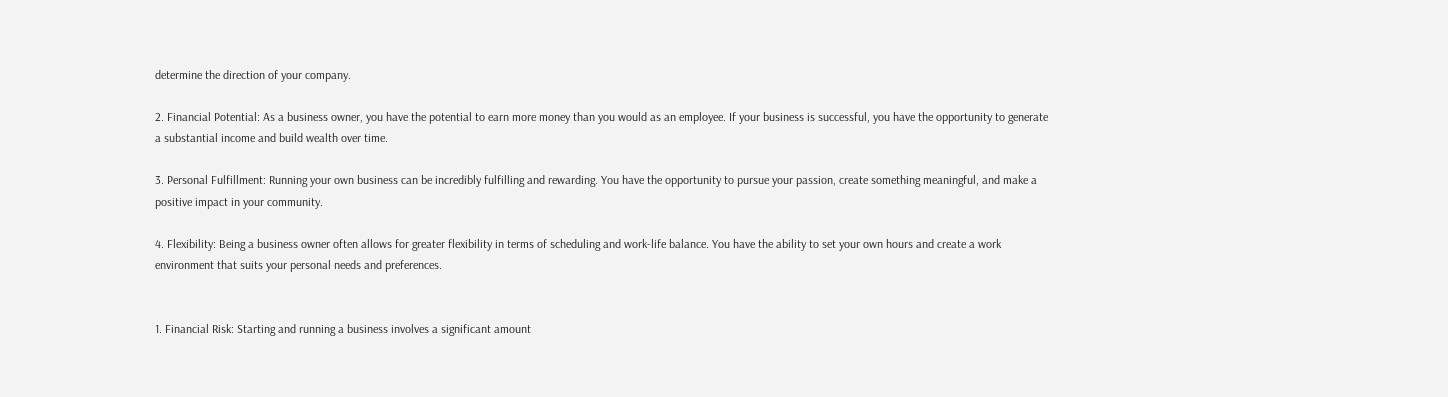determine the direction of your company.

2. Financial Potential: As a business owner, you have the potential to earn more money than you would as an employee. If your business is successful, you have the opportunity to generate a substantial income and build wealth over time.

3. Personal Fulfillment: Running your own business can be incredibly fulfilling and rewarding. You have the opportunity to pursue your passion, create something meaningful, and make a positive impact in your community.

4. Flexibility: Being a business owner often allows for greater flexibility in terms of scheduling and work-life balance. You have the ability to set your own hours and create a work environment that suits your personal needs and preferences.


1. Financial Risk: Starting and running a business involves a significant amount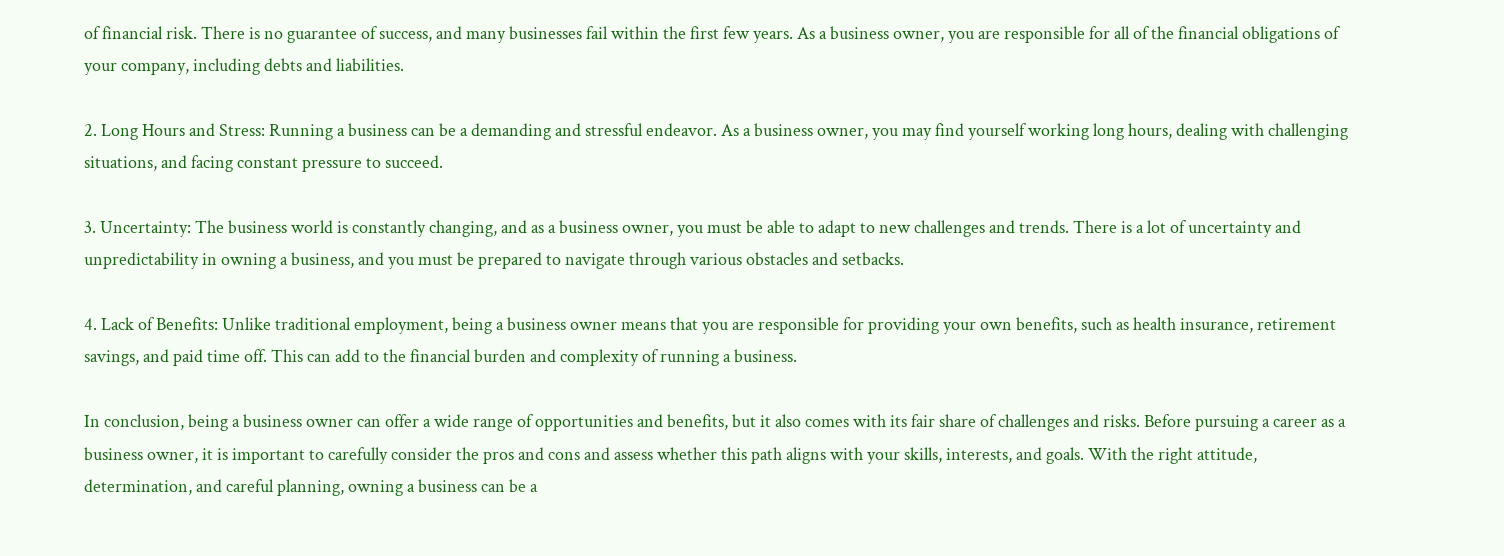of financial risk. There is no guarantee of success, and many businesses fail within the first few years. As a business owner, you are responsible for all of the financial obligations of your company, including debts and liabilities.

2. Long Hours and Stress: Running a business can be a demanding and stressful endeavor. As a business owner, you may find yourself working long hours, dealing with challenging situations, and facing constant pressure to succeed.

3. Uncertainty: The business world is constantly changing, and as a business owner, you must be able to adapt to new challenges and trends. There is a lot of uncertainty and unpredictability in owning a business, and you must be prepared to navigate through various obstacles and setbacks.

4. Lack of Benefits: Unlike traditional employment, being a business owner means that you are responsible for providing your own benefits, such as health insurance, retirement savings, and paid time off. This can add to the financial burden and complexity of running a business.

In conclusion, being a business owner can offer a wide range of opportunities and benefits, but it also comes with its fair share of challenges and risks. Before pursuing a career as a business owner, it is important to carefully consider the pros and cons and assess whether this path aligns with your skills, interests, and goals. With the right attitude, determination, and careful planning, owning a business can be a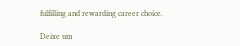fulfilling and rewarding career choice.

Deixe um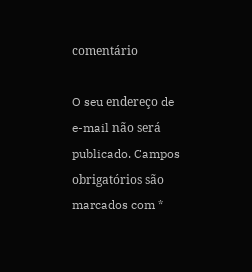comentário

O seu endereço de e-mail não será publicado. Campos obrigatórios são marcados com *